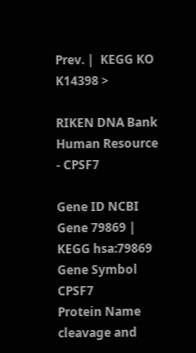Prev. |  KEGG KO K14398 >

RIKEN DNA Bank Human Resource - CPSF7

Gene ID NCBI Gene 79869 |  KEGG hsa:79869
Gene Symbol CPSF7
Protein Name cleavage and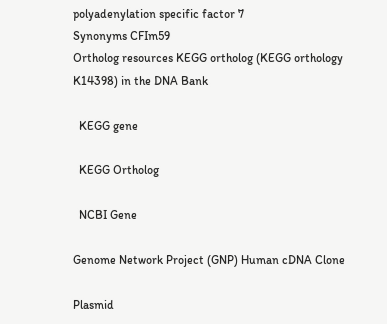polyadenylation specific factor 7
Synonyms CFIm59
Ortholog resources KEGG ortholog (KEGG orthology K14398) in the DNA Bank

  KEGG gene

  KEGG Ortholog

  NCBI Gene

Genome Network Project (GNP) Human cDNA Clone

Plasmid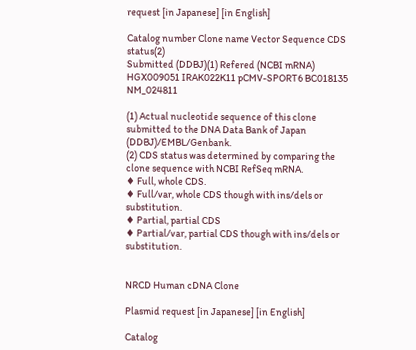request [in Japanese] [in English]

Catalog number Clone name Vector Sequence CDS status(2)
Submitted (DDBJ)(1) Refered (NCBI mRNA)
HGX009051 IRAK022K11 pCMV-SPORT6 BC018135 NM_024811

(1) Actual nucleotide sequence of this clone submitted to the DNA Data Bank of Japan (DDBJ)/EMBL/Genbank.
(2) CDS status was determined by comparing the clone sequence with NCBI RefSeq mRNA.
♦ Full, whole CDS.
♦ Full/var, whole CDS though with ins/dels or substitution.
♦ Partial, partial CDS
♦ Partial/var, partial CDS though with ins/dels or substitution.


NRCD Human cDNA Clone

Plasmid request [in Japanese] [in English]

Catalog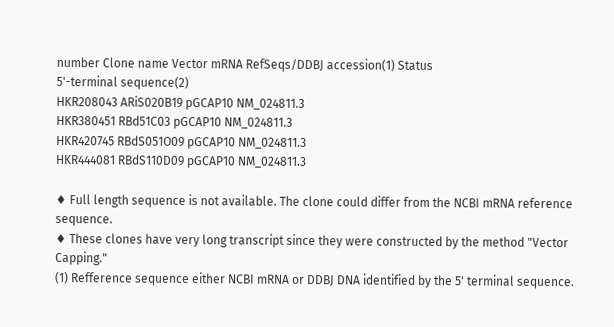number Clone name Vector mRNA RefSeqs/DDBJ accession(1) Status
5'-terminal sequence(2)
HKR208043 ARiS020B19 pGCAP10 NM_024811.3
HKR380451 RBd51C03 pGCAP10 NM_024811.3
HKR420745 RBdS051O09 pGCAP10 NM_024811.3
HKR444081 RBdS110D09 pGCAP10 NM_024811.3

♦ Full length sequence is not available. The clone could differ from the NCBI mRNA reference sequence.
♦ These clones have very long transcript since they were constructed by the method "Vector Capping."
(1) Refference sequence either NCBI mRNA or DDBJ DNA identified by the 5' terminal sequence.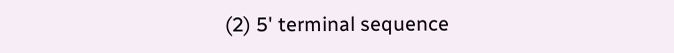(2) 5' terminal sequence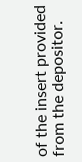of the insert provided from the depositor.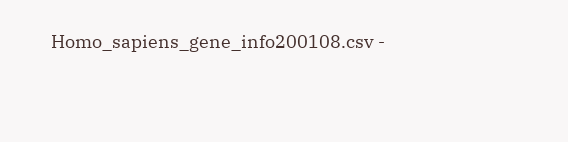Homo_sapiens_gene_info200108.csv -